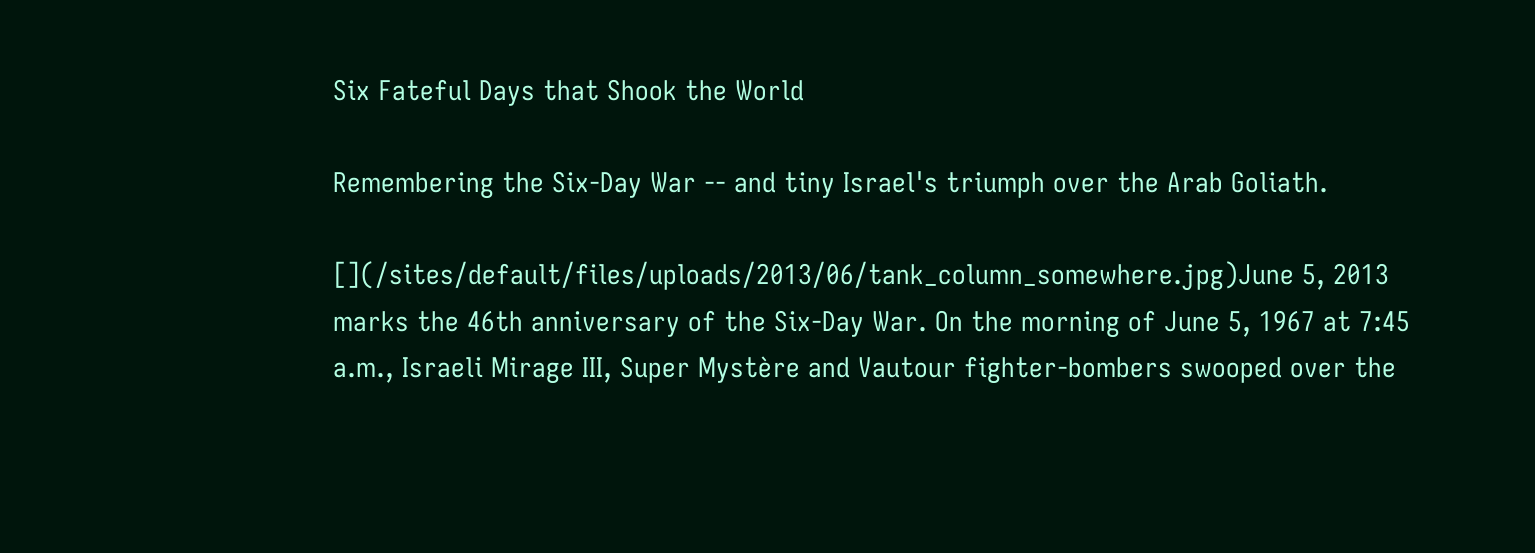Six Fateful Days that Shook the World

Remembering the Six-Day War -- and tiny Israel's triumph over the Arab Goliath.

[](/sites/default/files/uploads/2013/06/tank_column_somewhere.jpg)June 5, 2013 marks the 46th anniversary of the Six-Day War. On the morning of June 5, 1967 at 7:45 a.m., Israeli Mirage III, Super Mystère and Vautour fighter-bombers swooped over the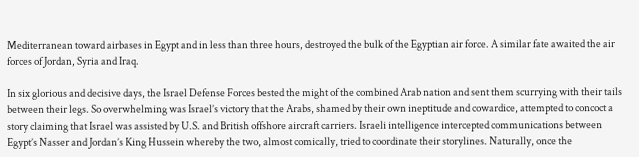Mediterranean toward airbases in Egypt and in less than three hours, destroyed the bulk of the Egyptian air force. A similar fate awaited the air forces of Jordan, Syria and Iraq.

In six glorious and decisive days, the Israel Defense Forces bested the might of the combined Arab nation and sent them scurrying with their tails between their legs. So overwhelming was Israel’s victory that the Arabs, shamed by their own ineptitude and cowardice, attempted to concoct a story claiming that Israel was assisted by U.S. and British offshore aircraft carriers. Israeli intelligence intercepted communications between Egypt’s Nasser and Jordan’s King Hussein whereby the two, almost comically, tried to coordinate their storylines. Naturally, once the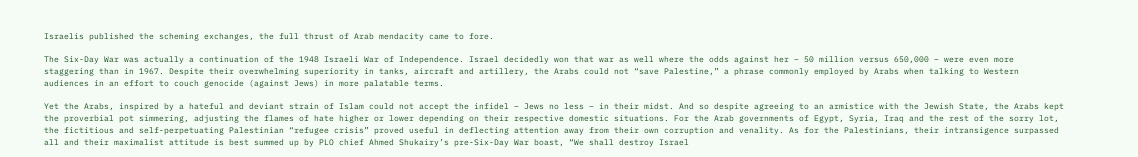Israelis published the scheming exchanges, the full thrust of Arab mendacity came to fore.

The Six-Day War was actually a continuation of the 1948 Israeli War of Independence. Israel decidedly won that war as well where the odds against her – 50 million versus 650,000 – were even more staggering than in 1967. Despite their overwhelming superiority in tanks, aircraft and artillery, the Arabs could not “save Palestine,” a phrase commonly employed by Arabs when talking to Western audiences in an effort to couch genocide (against Jews) in more palatable terms.

Yet the Arabs, inspired by a hateful and deviant strain of Islam could not accept the infidel – Jews no less – in their midst. And so despite agreeing to an armistice with the Jewish State, the Arabs kept the proverbial pot simmering, adjusting the flames of hate higher or lower depending on their respective domestic situations. For the Arab governments of Egypt, Syria, Iraq and the rest of the sorry lot, the fictitious and self-perpetuating Palestinian “refugee crisis” proved useful in deflecting attention away from their own corruption and venality. As for the Palestinians, their intransigence surpassed all and their maximalist attitude is best summed up by PLO chief Ahmed Shukairy’s pre-Six-Day War boast, “We shall destroy Israel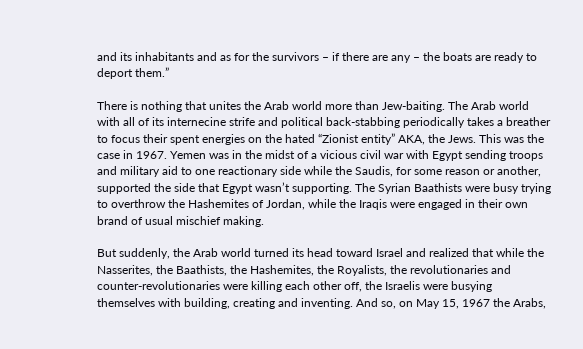and its inhabitants and as for the survivors – if there are any – the boats are ready to deport them.”

There is nothing that unites the Arab world more than Jew-baiting. The Arab world with all of its internecine strife and political back-stabbing periodically takes a breather to focus their spent energies on the hated “Zionist entity” AKA, the Jews. This was the case in 1967. Yemen was in the midst of a vicious civil war with Egypt sending troops and military aid to one reactionary side while the Saudis, for some reason or another, supported the side that Egypt wasn’t supporting. The Syrian Baathists were busy trying to overthrow the Hashemites of Jordan, while the Iraqis were engaged in their own brand of usual mischief making.

But suddenly, the Arab world turned its head toward Israel and realized that while the Nasserites, the Baathists, the Hashemites, the Royalists, the revolutionaries and counter-revolutionaries were killing each other off, the Israelis were busying themselves with building, creating and inventing. And so, on May 15, 1967 the Arabs,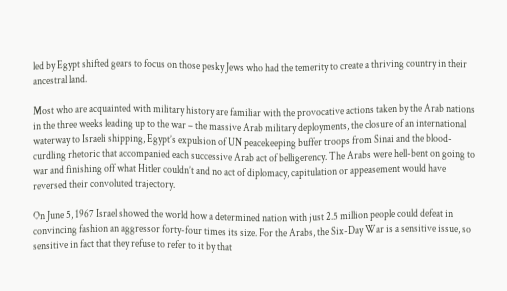led by Egypt shifted gears to focus on those pesky Jews who had the temerity to create a thriving country in their ancestral land.

Most who are acquainted with military history are familiar with the provocative actions taken by the Arab nations in the three weeks leading up to the war – the massive Arab military deployments, the closure of an international waterway to Israeli shipping, Egypt’s expulsion of UN peacekeeping buffer troops from Sinai and the blood-curdling rhetoric that accompanied each successive Arab act of belligerency. The Arabs were hell-bent on going to war and finishing off what Hitler couldn’t and no act of diplomacy, capitulation or appeasement would have reversed their convoluted trajectory.

On June 5, 1967 Israel showed the world how a determined nation with just 2.5 million people could defeat in convincing fashion an aggressor forty-four times its size. For the Arabs, the Six-Day War is a sensitive issue, so sensitive in fact that they refuse to refer to it by that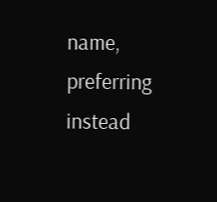name, preferring instead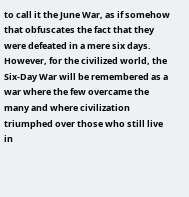to call it the June War, as if somehow that obfuscates the fact that they were defeated in a mere six days. However, for the civilized world, the Six-Day War will be remembered as a war where the few overcame the many and where civilization triumphed over those who still live in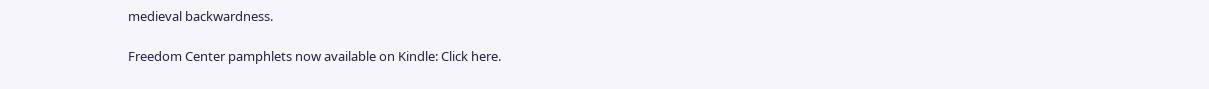medieval backwardness.

Freedom Center pamphlets now available on Kindle: Click here.